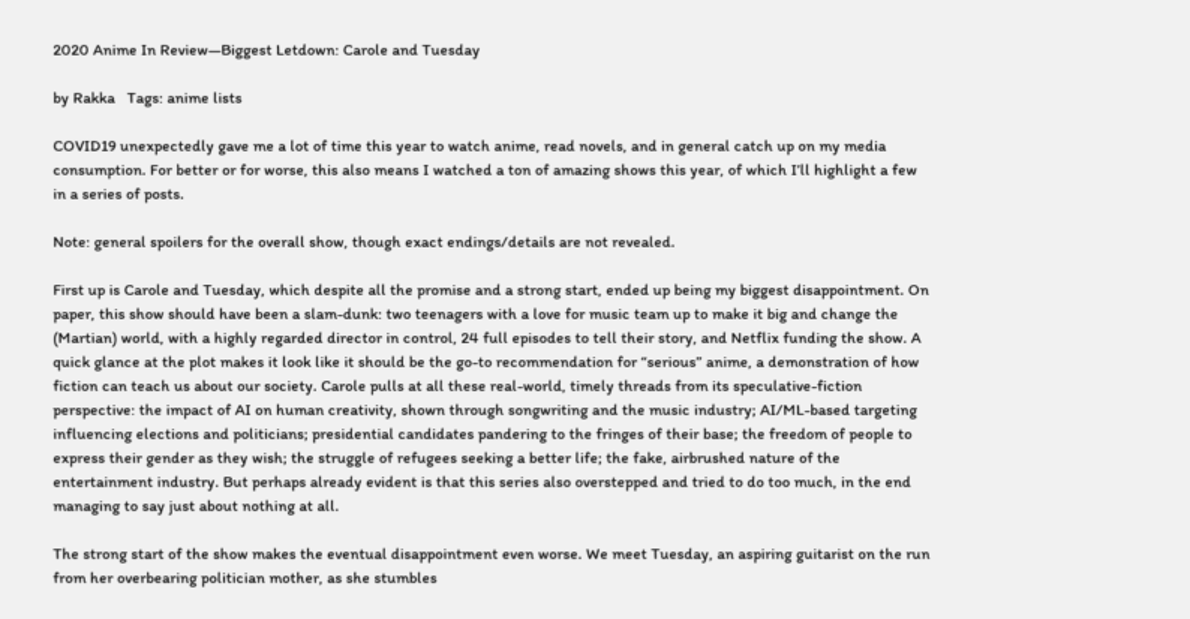2020 Anime In Review—Biggest Letdown: Carole and Tuesday

by Rakka   Tags: anime lists

COVID19 unexpectedly gave me a lot of time this year to watch anime, read novels, and in general catch up on my media consumption. For better or for worse, this also means I watched a ton of amazing shows this year, of which I’ll highlight a few in a series of posts.

Note: general spoilers for the overall show, though exact endings/details are not revealed.

First up is Carole and Tuesday, which despite all the promise and a strong start, ended up being my biggest disappointment. On paper, this show should have been a slam-dunk: two teenagers with a love for music team up to make it big and change the (Martian) world, with a highly regarded director in control, 24 full episodes to tell their story, and Netflix funding the show. A quick glance at the plot makes it look like it should be the go-to recommendation for “serious” anime, a demonstration of how fiction can teach us about our society. Carole pulls at all these real-world, timely threads from its speculative-fiction perspective: the impact of AI on human creativity, shown through songwriting and the music industry; AI/ML-based targeting influencing elections and politicians; presidential candidates pandering to the fringes of their base; the freedom of people to express their gender as they wish; the struggle of refugees seeking a better life; the fake, airbrushed nature of the entertainment industry. But perhaps already evident is that this series also overstepped and tried to do too much, in the end managing to say just about nothing at all.

The strong start of the show makes the eventual disappointment even worse. We meet Tuesday, an aspiring guitarist on the run from her overbearing politician mother, as she stumbles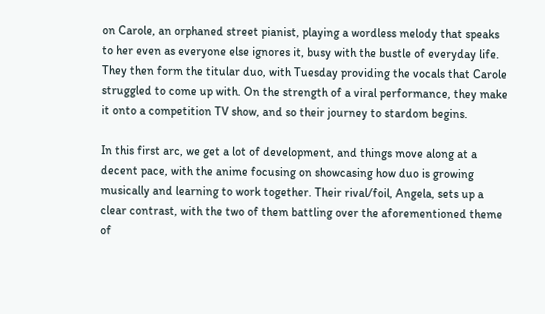on Carole, an orphaned street pianist, playing a wordless melody that speaks to her even as everyone else ignores it, busy with the bustle of everyday life. They then form the titular duo, with Tuesday providing the vocals that Carole struggled to come up with. On the strength of a viral performance, they make it onto a competition TV show, and so their journey to stardom begins.

In this first arc, we get a lot of development, and things move along at a decent pace, with the anime focusing on showcasing how duo is growing musically and learning to work together. Their rival/foil, Angela, sets up a clear contrast, with the two of them battling over the aforementioned theme of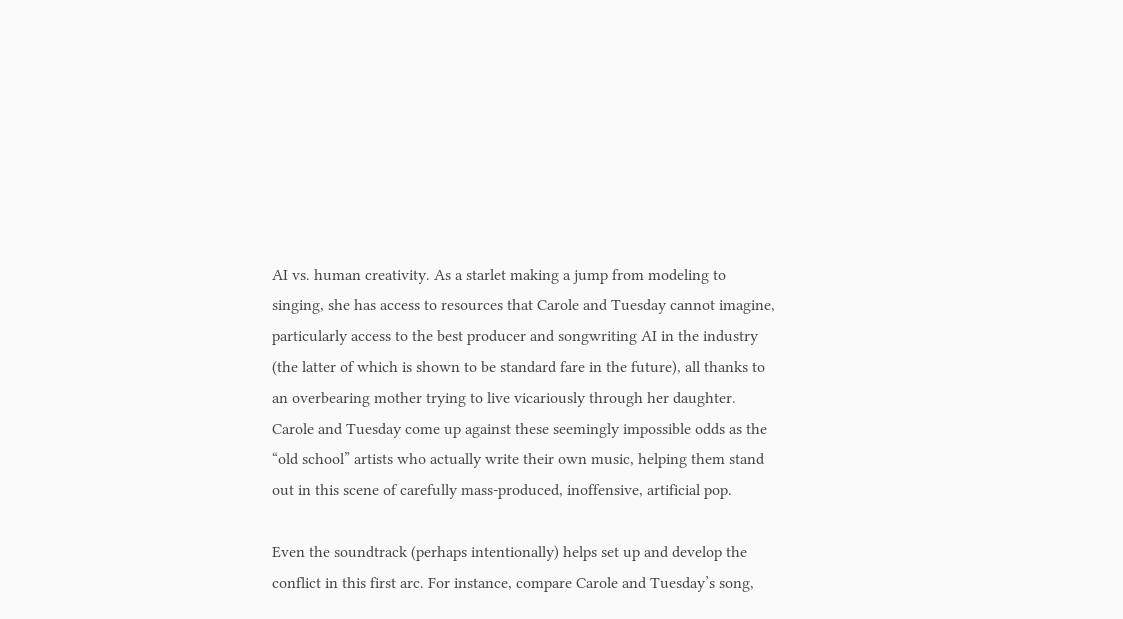AI vs. human creativity. As a starlet making a jump from modeling to singing, she has access to resources that Carole and Tuesday cannot imagine, particularly access to the best producer and songwriting AI in the industry (the latter of which is shown to be standard fare in the future), all thanks to an overbearing mother trying to live vicariously through her daughter. Carole and Tuesday come up against these seemingly impossible odds as the “old school” artists who actually write their own music, helping them stand out in this scene of carefully mass-produced, inoffensive, artificial pop.

Even the soundtrack (perhaps intentionally) helps set up and develop the conflict in this first arc. For instance, compare Carole and Tuesday’s song,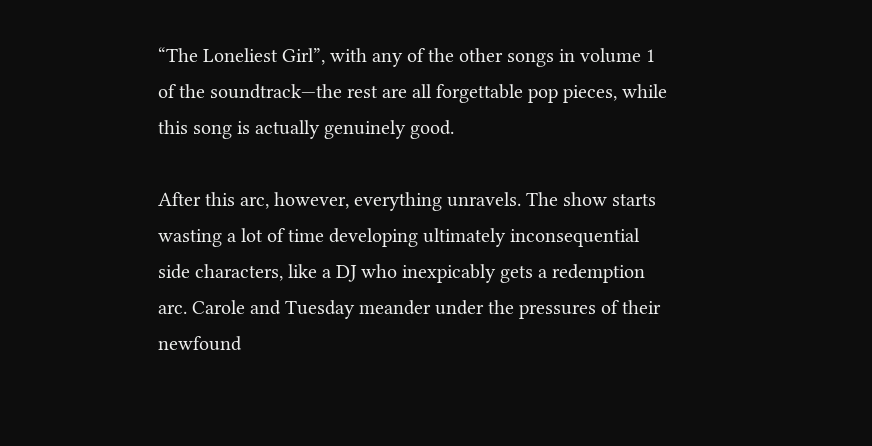“The Loneliest Girl”, with any of the other songs in volume 1 of the soundtrack—the rest are all forgettable pop pieces, while this song is actually genuinely good.

After this arc, however, everything unravels. The show starts wasting a lot of time developing ultimately inconsequential side characters, like a DJ who inexpicably gets a redemption arc. Carole and Tuesday meander under the pressures of their newfound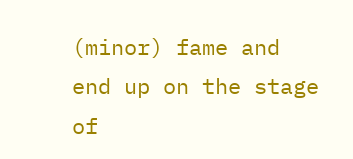(minor) fame and end up on the stage of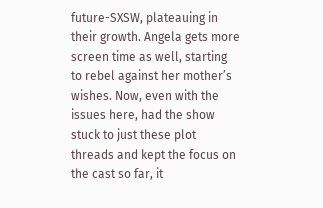future-SXSW, plateauing in their growth. Angela gets more screen time as well, starting to rebel against her mother’s wishes. Now, even with the issues here, had the show stuck to just these plot threads and kept the focus on the cast so far, it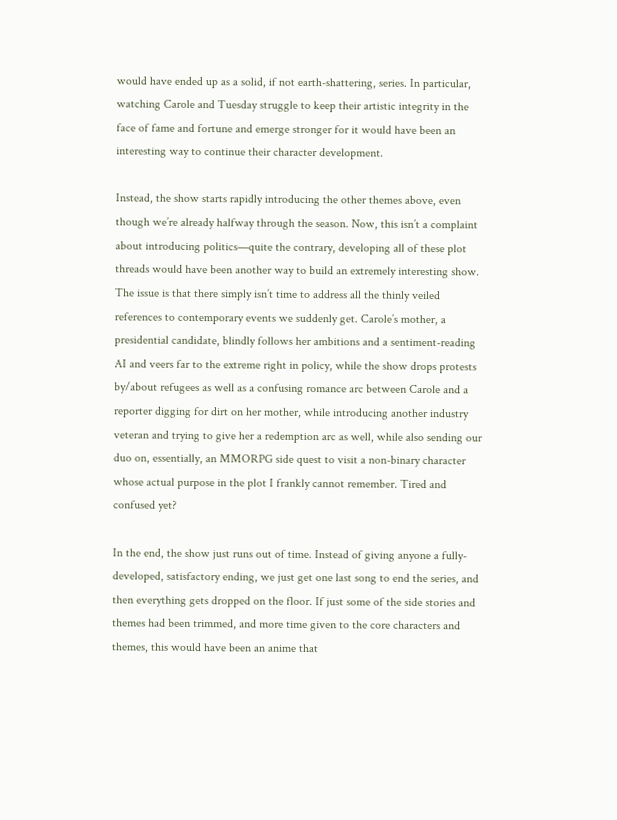would have ended up as a solid, if not earth-shattering, series. In particular, watching Carole and Tuesday struggle to keep their artistic integrity in the face of fame and fortune and emerge stronger for it would have been an interesting way to continue their character development.

Instead, the show starts rapidly introducing the other themes above, even though we’re already halfway through the season. Now, this isn’t a complaint about introducing politics—quite the contrary, developing all of these plot threads would have been another way to build an extremely interesting show. The issue is that there simply isn’t time to address all the thinly veiled references to contemporary events we suddenly get. Carole’s mother, a presidential candidate, blindly follows her ambitions and a sentiment-reading AI and veers far to the extreme right in policy, while the show drops protests by/about refugees as well as a confusing romance arc between Carole and a reporter digging for dirt on her mother, while introducing another industry veteran and trying to give her a redemption arc as well, while also sending our duo on, essentially, an MMORPG side quest to visit a non-binary character whose actual purpose in the plot I frankly cannot remember. Tired and confused yet?

In the end, the show just runs out of time. Instead of giving anyone a fully-developed, satisfactory ending, we just get one last song to end the series, and then everything gets dropped on the floor. If just some of the side stories and themes had been trimmed, and more time given to the core characters and themes, this would have been an anime that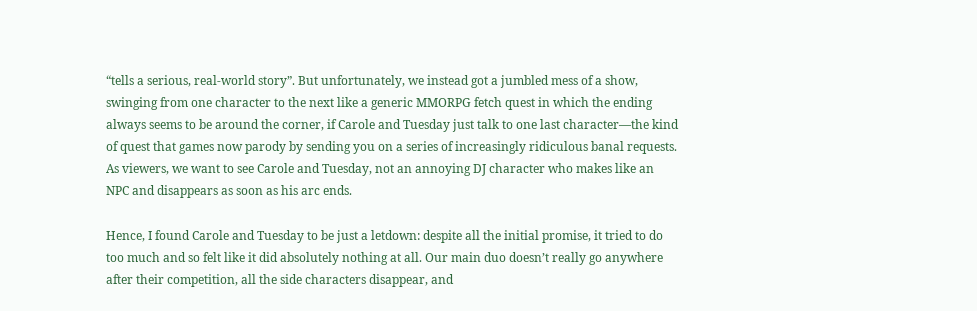“tells a serious, real-world story”. But unfortunately, we instead got a jumbled mess of a show, swinging from one character to the next like a generic MMORPG fetch quest in which the ending always seems to be around the corner, if Carole and Tuesday just talk to one last character—the kind of quest that games now parody by sending you on a series of increasingly ridiculous banal requests. As viewers, we want to see Carole and Tuesday, not an annoying DJ character who makes like an NPC and disappears as soon as his arc ends.

Hence, I found Carole and Tuesday to be just a letdown: despite all the initial promise, it tried to do too much and so felt like it did absolutely nothing at all. Our main duo doesn’t really go anywhere after their competition, all the side characters disappear, and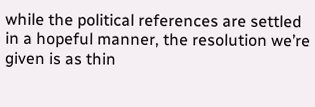while the political references are settled in a hopeful manner, the resolution we’re given is as thin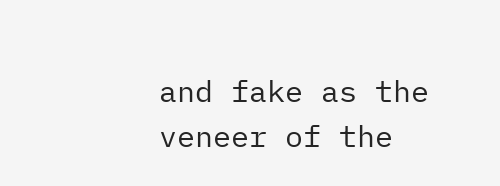and fake as the veneer of the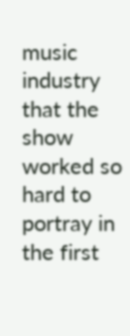music industry that the show worked so hard to portray in the first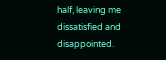half, leaving me dissatisfied and disappointed.